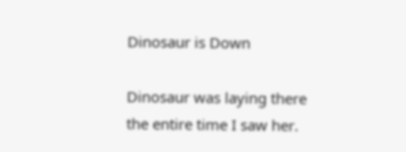Dinosaur is Down

Dinosaur was laying there the entire time I saw her.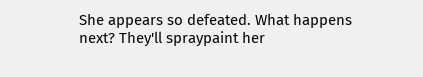She appears so defeated. What happens next? They'll spraypaint her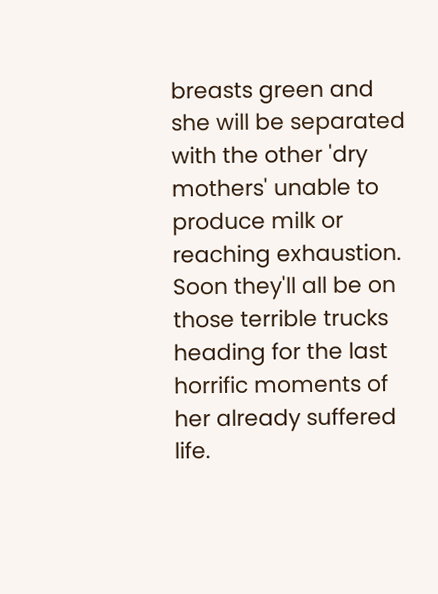breasts green and she will be separated with the other 'dry mothers' unable to produce milk or reaching exhaustion. Soon they'll all be on those terrible trucks heading for the last horrific moments of her already suffered life.